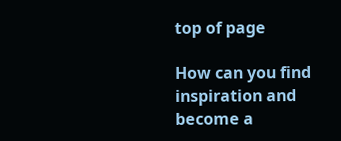top of page

How can you find inspiration and become a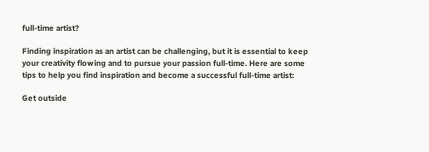full-time artist?

Finding inspiration as an artist can be challenging, but it is essential to keep your creativity flowing and to pursue your passion full-time. Here are some tips to help you find inspiration and become a successful full-time artist:

Get outside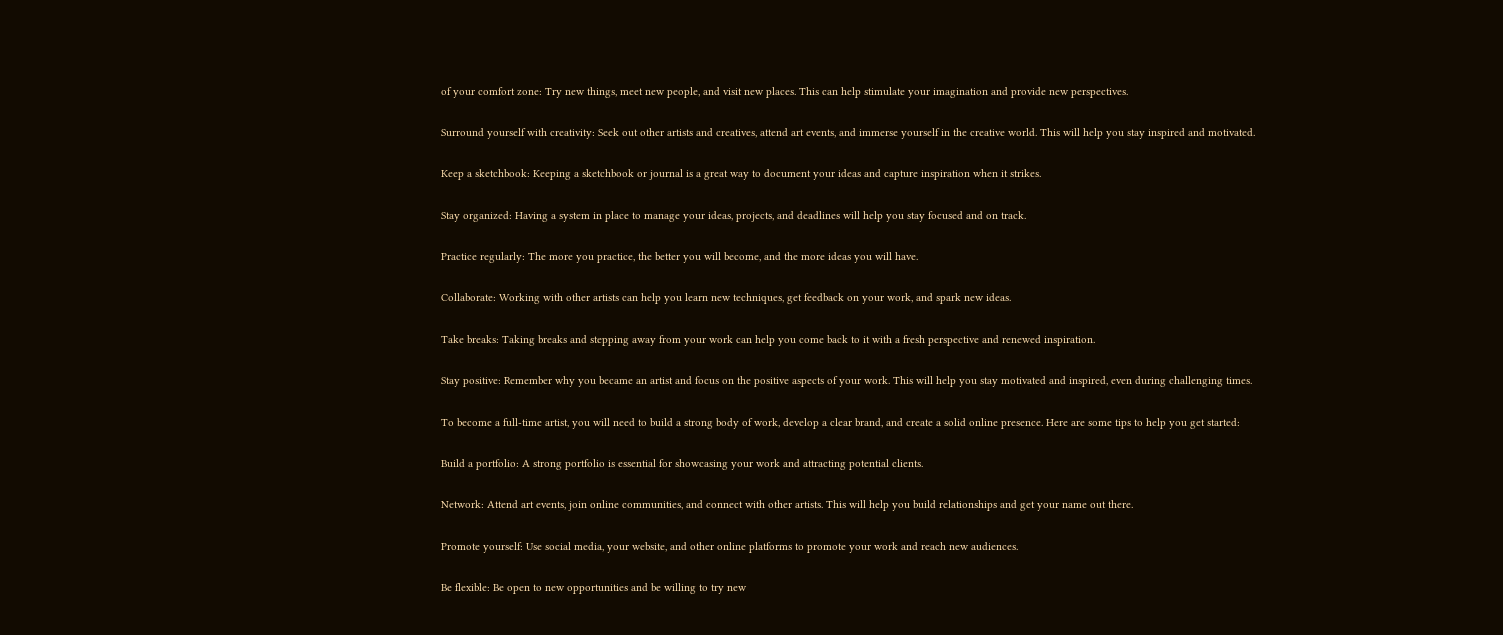of your comfort zone: Try new things, meet new people, and visit new places. This can help stimulate your imagination and provide new perspectives.

Surround yourself with creativity: Seek out other artists and creatives, attend art events, and immerse yourself in the creative world. This will help you stay inspired and motivated.

Keep a sketchbook: Keeping a sketchbook or journal is a great way to document your ideas and capture inspiration when it strikes.

Stay organized: Having a system in place to manage your ideas, projects, and deadlines will help you stay focused and on track.

Practice regularly: The more you practice, the better you will become, and the more ideas you will have.

Collaborate: Working with other artists can help you learn new techniques, get feedback on your work, and spark new ideas.

Take breaks: Taking breaks and stepping away from your work can help you come back to it with a fresh perspective and renewed inspiration.

Stay positive: Remember why you became an artist and focus on the positive aspects of your work. This will help you stay motivated and inspired, even during challenging times.

To become a full-time artist, you will need to build a strong body of work, develop a clear brand, and create a solid online presence. Here are some tips to help you get started:

Build a portfolio: A strong portfolio is essential for showcasing your work and attracting potential clients.

Network: Attend art events, join online communities, and connect with other artists. This will help you build relationships and get your name out there.

Promote yourself: Use social media, your website, and other online platforms to promote your work and reach new audiences.

Be flexible: Be open to new opportunities and be willing to try new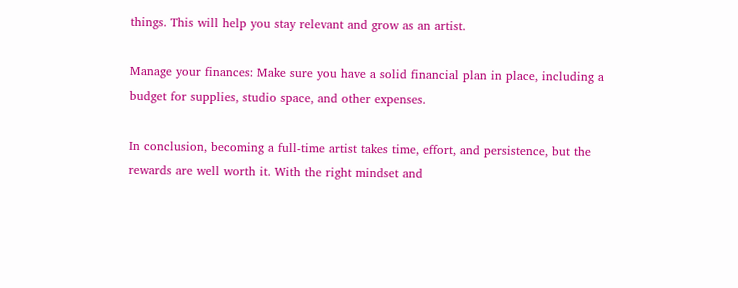things. This will help you stay relevant and grow as an artist.

Manage your finances: Make sure you have a solid financial plan in place, including a budget for supplies, studio space, and other expenses.

In conclusion, becoming a full-time artist takes time, effort, and persistence, but the rewards are well worth it. With the right mindset and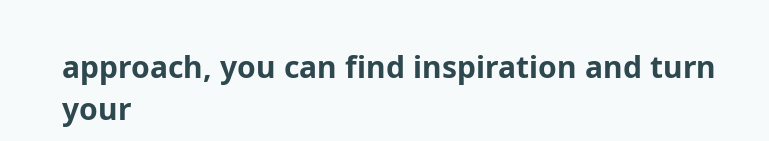approach, you can find inspiration and turn your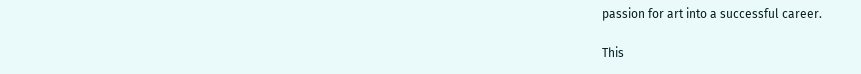passion for art into a successful career.

This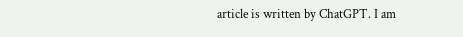article is written by ChatGPT. I am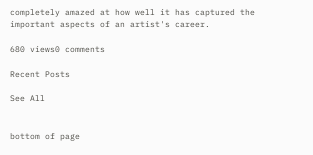completely amazed at how well it has captured the important aspects of an artist's career.

680 views0 comments

Recent Posts

See All


bottom of page